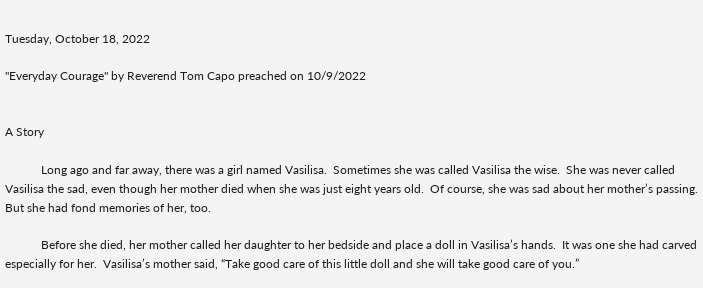Tuesday, October 18, 2022

"Everyday Courage" by Reverend Tom Capo preached on 10/9/2022


A Story

            Long ago and far away, there was a girl named Vasilisa.  Sometimes she was called Vasilisa the wise.  She was never called Vasilisa the sad, even though her mother died when she was just eight years old.  Of course, she was sad about her mother’s passing.  But she had fond memories of her, too.

            Before she died, her mother called her daughter to her bedside and place a doll in Vasilisa’s hands.  It was one she had carved especially for her.  Vasilisa’s mother said, “Take good care of this little doll and she will take good care of you.”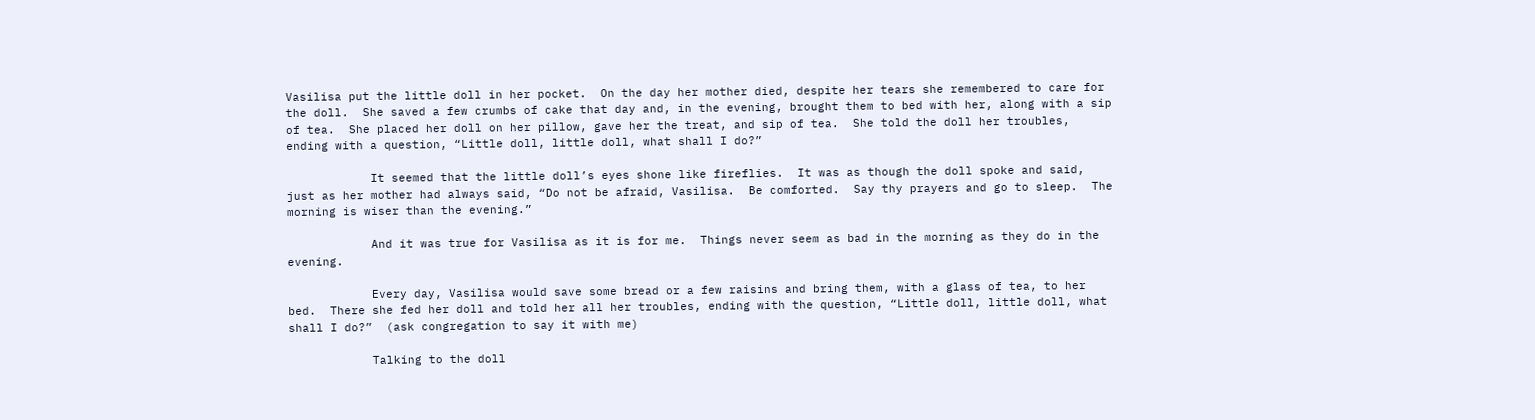Vasilisa put the little doll in her pocket.  On the day her mother died, despite her tears she remembered to care for the doll.  She saved a few crumbs of cake that day and, in the evening, brought them to bed with her, along with a sip of tea.  She placed her doll on her pillow, gave her the treat, and sip of tea.  She told the doll her troubles, ending with a question, “Little doll, little doll, what shall I do?”

            It seemed that the little doll’s eyes shone like fireflies.  It was as though the doll spoke and said, just as her mother had always said, “Do not be afraid, Vasilisa.  Be comforted.  Say thy prayers and go to sleep.  The morning is wiser than the evening.”

            And it was true for Vasilisa as it is for me.  Things never seem as bad in the morning as they do in the evening.

            Every day, Vasilisa would save some bread or a few raisins and bring them, with a glass of tea, to her bed.  There she fed her doll and told her all her troubles, ending with the question, “Little doll, little doll, what shall I do?”  (ask congregation to say it with me)

            Talking to the doll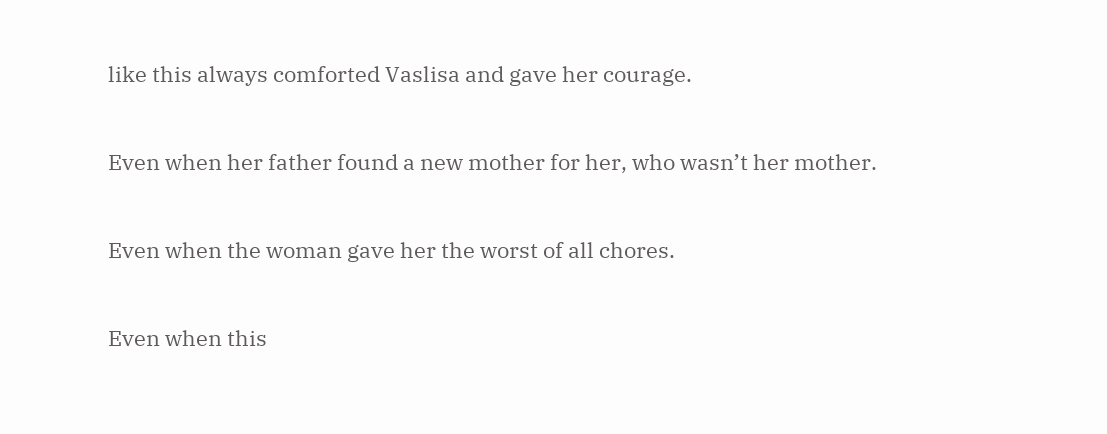like this always comforted Vaslisa and gave her courage.

Even when her father found a new mother for her, who wasn’t her mother.

Even when the woman gave her the worst of all chores.

Even when this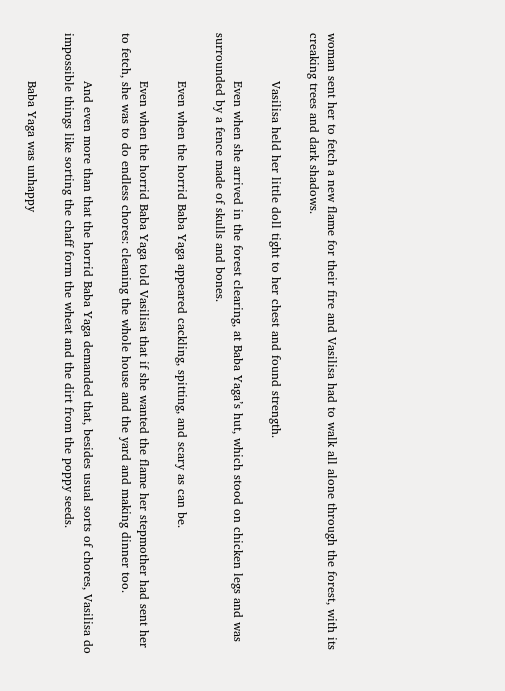woman sent her to fetch a new flame for their fire and Vasilisa had to walk all alone through the forest, with its creaking trees and dark shadows.

            Vasilisa held her little doll tight to her chest and found strength.

            Even when she arrived in the forest clearing, at Baba Yaga’s hut, which stood on chicken legs and was surrounded by a fence made of skulls and bones.

            Even when the horrid Baba Yaga appeared cackling, spitting, and scary as can be.

            Even when the horrid Baba Yaga told Vasilisa that if she wanted the flame her stepmother had sent her to fetch, she was to do endless chores: cleaning the whole house and the yard and making dinner too.

            And even more than that the horrid Baba Yaga demanded that, besides usual sorts of chores, Vasilisa do impossible things like sorting the chaff form the wheat and the dirt from the poppy seeds.

            Baba Yaga was unhappy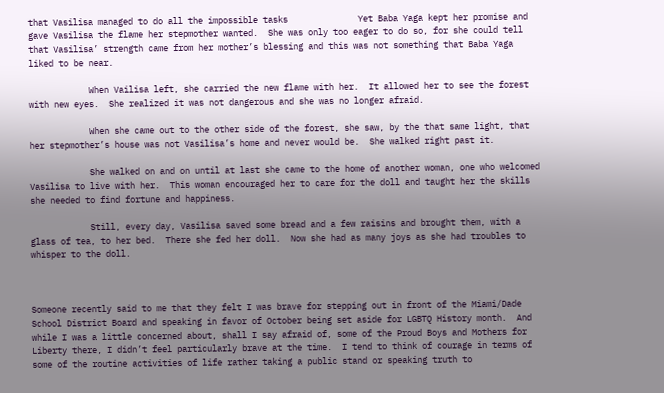that Vasilisa managed to do all the impossible tasks              Yet Baba Yaga kept her promise and gave Vasilisa the flame her stepmother wanted.  She was only too eager to do so, for she could tell that Vasilisa’ strength came from her mother’s blessing and this was not something that Baba Yaga liked to be near.

            When Vailisa left, she carried the new flame with her.  It allowed her to see the forest with new eyes.  She realized it was not dangerous and she was no longer afraid.

            When she came out to the other side of the forest, she saw, by the that same light, that her stepmother’s house was not Vasilisa’s home and never would be.  She walked right past it.

            She walked on and on until at last she came to the home of another woman, one who welcomed Vasilisa to live with her.  This woman encouraged her to care for the doll and taught her the skills she needed to find fortune and happiness.

            Still, every day, Vasilisa saved some bread and a few raisins and brought them, with a glass of tea, to her bed.  There she fed her doll.  Now she had as many joys as she had troubles to whisper to the doll.



Someone recently said to me that they felt I was brave for stepping out in front of the Miami/Dade School District Board and speaking in favor of October being set aside for LGBTQ History month.  And while I was a little concerned about, shall I say afraid of, some of the Proud Boys and Mothers for Liberty there, I didn’t feel particularly brave at the time.  I tend to think of courage in terms of some of the routine activities of life rather taking a public stand or speaking truth to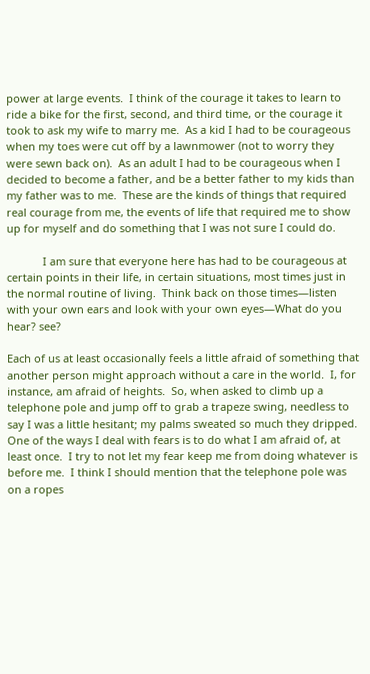power at large events.  I think of the courage it takes to learn to ride a bike for the first, second, and third time, or the courage it took to ask my wife to marry me.  As a kid I had to be courageous when my toes were cut off by a lawnmower (not to worry they were sewn back on).  As an adult I had to be courageous when I decided to become a father, and be a better father to my kids than my father was to me.  These are the kinds of things that required real courage from me, the events of life that required me to show up for myself and do something that I was not sure I could do.

            I am sure that everyone here has had to be courageous at certain points in their life, in certain situations, most times just in the normal routine of living.  Think back on those times—listen with your own ears and look with your own eyes—What do you hear? see?

Each of us at least occasionally feels a little afraid of something that another person might approach without a care in the world.  I, for instance, am afraid of heights.  So, when asked to climb up a telephone pole and jump off to grab a trapeze swing, needless to say I was a little hesitant; my palms sweated so much they dripped.  One of the ways I deal with fears is to do what I am afraid of, at least once.  I try to not let my fear keep me from doing whatever is before me.  I think I should mention that the telephone pole was on a ropes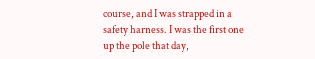course, and I was strapped in a safety harness. I was the first one up the pole that day,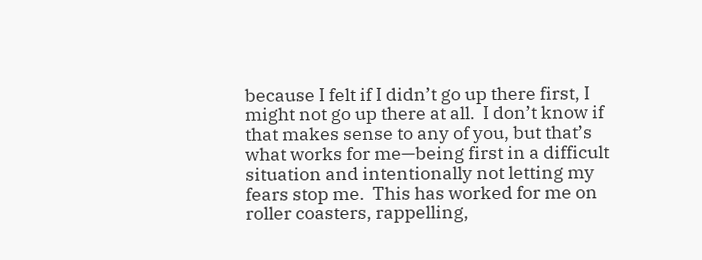because I felt if I didn’t go up there first, I might not go up there at all.  I don’t know if that makes sense to any of you, but that’s what works for me—being first in a difficult situation and intentionally not letting my fears stop me.  This has worked for me on roller coasters, rappelling,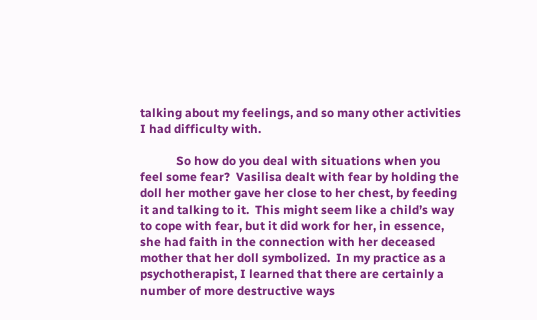talking about my feelings, and so many other activities I had difficulty with.

            So how do you deal with situations when you feel some fear?  Vasilisa dealt with fear by holding the doll her mother gave her close to her chest, by feeding it and talking to it.  This might seem like a child’s way to cope with fear, but it did work for her, in essence, she had faith in the connection with her deceased mother that her doll symbolized.  In my practice as a psychotherapist, I learned that there are certainly a number of more destructive ways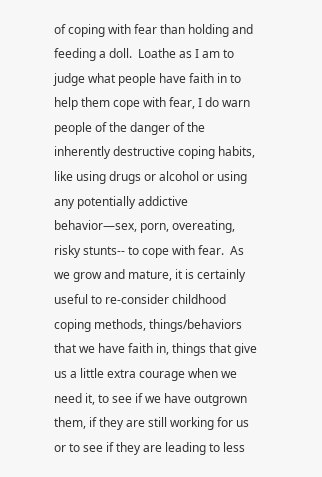of coping with fear than holding and feeding a doll.  Loathe as I am to judge what people have faith in to help them cope with fear, I do warn people of the danger of the inherently destructive coping habits, like using drugs or alcohol or using any potentially addictive behavior—sex, porn, overeating, risky stunts-- to cope with fear.  As we grow and mature, it is certainly useful to re-consider childhood coping methods, things/behaviors that we have faith in, things that give us a little extra courage when we need it, to see if we have outgrown them, if they are still working for us or to see if they are leading to less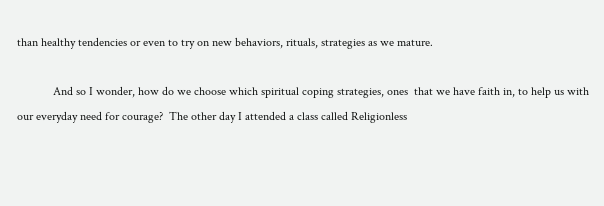than healthy tendencies or even to try on new behaviors, rituals, strategies as we mature.

            And so I wonder, how do we choose which spiritual coping strategies, ones  that we have faith in, to help us with our everyday need for courage?  The other day I attended a class called Religionless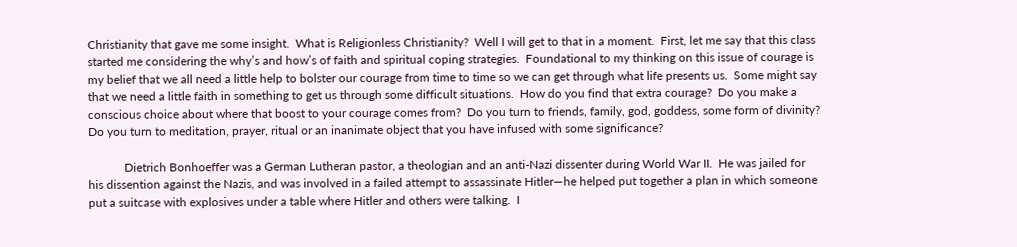Christianity that gave me some insight.  What is Religionless Christianity?  Well I will get to that in a moment.  First, let me say that this class started me considering the why’s and how’s of faith and spiritual coping strategies.  Foundational to my thinking on this issue of courage is my belief that we all need a little help to bolster our courage from time to time so we can get through what life presents us.  Some might say that we need a little faith in something to get us through some difficult situations.  How do you find that extra courage?  Do you make a conscious choice about where that boost to your courage comes from?  Do you turn to friends, family, god, goddess, some form of divinity?  Do you turn to meditation, prayer, ritual or an inanimate object that you have infused with some significance?

            Dietrich Bonhoeffer was a German Lutheran pastor, a theologian and an anti-Nazi dissenter during World War II.  He was jailed for his dissention against the Nazis, and was involved in a failed attempt to assassinate Hitler—he helped put together a plan in which someone put a suitcase with explosives under a table where Hitler and others were talking.  I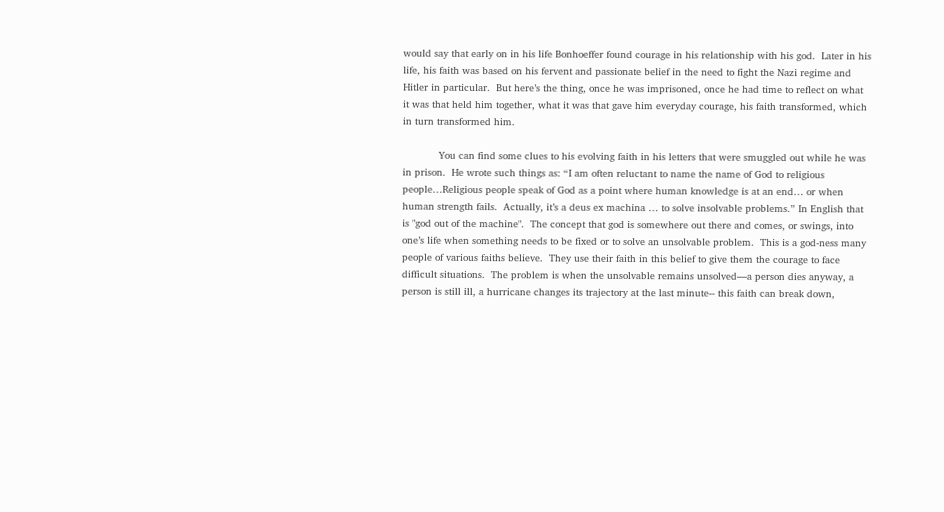would say that early on in his life Bonhoeffer found courage in his relationship with his god.  Later in his life, his faith was based on his fervent and passionate belief in the need to fight the Nazi regime and Hitler in particular.  But here’s the thing, once he was imprisoned, once he had time to reflect on what it was that held him together, what it was that gave him everyday courage, his faith transformed, which in turn transformed him.

            You can find some clues to his evolving faith in his letters that were smuggled out while he was in prison.  He wrote such things as: “I am often reluctant to name the name of God to religious people…Religious people speak of God as a point where human knowledge is at an end… or when human strength fails.  Actually, it’s a deus ex machina … to solve insolvable problems.” In English that is "god out of the machine".  The concept that god is somewhere out there and comes, or swings, into one’s life when something needs to be fixed or to solve an unsolvable problem.  This is a god-ness many people of various faiths believe.  They use their faith in this belief to give them the courage to face difficult situations.  The problem is when the unsolvable remains unsolved—a person dies anyway, a person is still ill, a hurricane changes its trajectory at the last minute-- this faith can break down,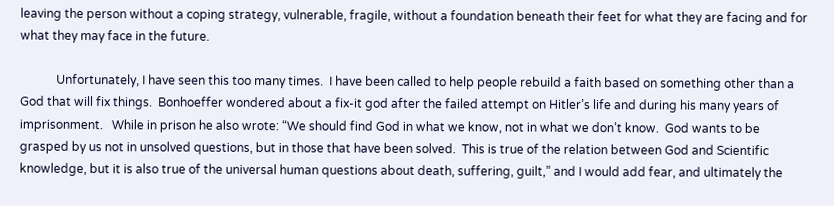leaving the person without a coping strategy, vulnerable, fragile, without a foundation beneath their feet for what they are facing and for what they may face in the future.

            Unfortunately, I have seen this too many times.  I have been called to help people rebuild a faith based on something other than a God that will fix things.  Bonhoeffer wondered about a fix-it god after the failed attempt on Hitler’s life and during his many years of imprisonment.   While in prison he also wrote: “We should find God in what we know, not in what we don’t know.  God wants to be grasped by us not in unsolved questions, but in those that have been solved.  This is true of the relation between God and Scientific knowledge, but it is also true of the universal human questions about death, suffering, guilt,” and I would add fear, and ultimately the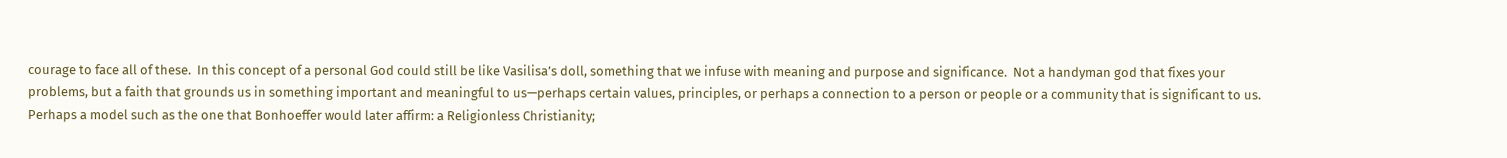courage to face all of these.  In this concept of a personal God could still be like Vasilisa’s doll, something that we infuse with meaning and purpose and significance.  Not a handyman god that fixes your problems, but a faith that grounds us in something important and meaningful to us—perhaps certain values, principles, or perhaps a connection to a person or people or a community that is significant to us. Perhaps a model such as the one that Bonhoeffer would later affirm: a Religionless Christianity;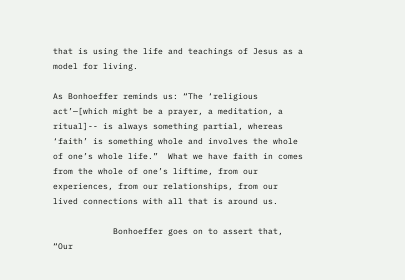that is using the life and teachings of Jesus as a model for living.

As Bonhoeffer reminds us: “The ‘religious act’—[which might be a prayer, a meditation, a ritual]-- is always something partial, whereas ‘faith’ is something whole and involves the whole of one’s whole life.”  What we have faith in comes from the whole of one’s liftime, from our experiences, from our relationships, from our lived connections with all that is around us.

            Bonhoeffer goes on to assert that, “Our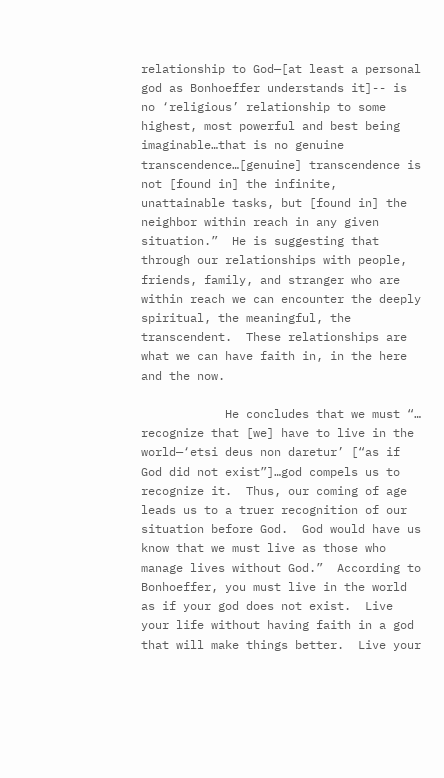relationship to God—[at least a personal god as Bonhoeffer understands it]-- is no ‘religious’ relationship to some highest, most powerful and best being imaginable…that is no genuine transcendence…[genuine] transcendence is not [found in] the infinite, unattainable tasks, but [found in] the neighbor within reach in any given situation.”  He is suggesting that through our relationships with people, friends, family, and stranger who are within reach we can encounter the deeply spiritual, the meaningful, the transcendent.  These relationships are what we can have faith in, in the here and the now.

            He concludes that we must “… recognize that [we] have to live in the world—‘etsi deus non daretur’ [“as if God did not exist”]…god compels us to recognize it.  Thus, our coming of age leads us to a truer recognition of our situation before God.  God would have us know that we must live as those who manage lives without God.”  According to Bonhoeffer, you must live in the world as if your god does not exist.  Live your life without having faith in a god that will make things better.  Live your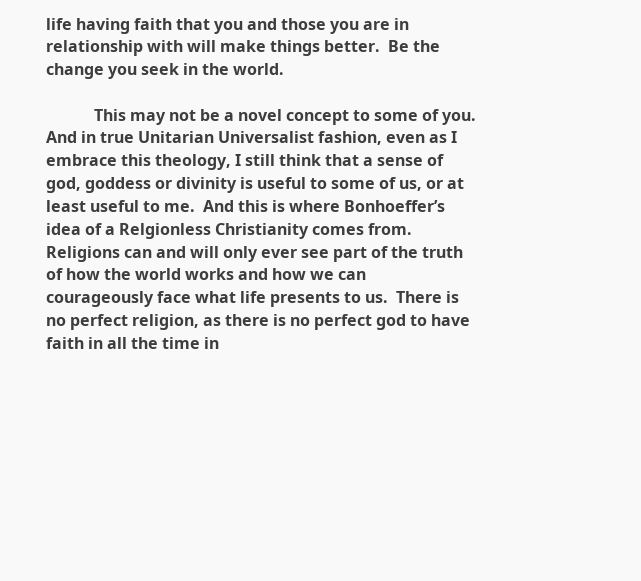life having faith that you and those you are in relationship with will make things better.  Be the change you seek in the world.

            This may not be a novel concept to some of you.  And in true Unitarian Universalist fashion, even as I embrace this theology, I still think that a sense of god, goddess or divinity is useful to some of us, or at least useful to me.  And this is where Bonhoeffer’s idea of a Relgionless Christianity comes from.  Religions can and will only ever see part of the truth of how the world works and how we can courageously face what life presents to us.  There is no perfect religion, as there is no perfect god to have faith in all the time in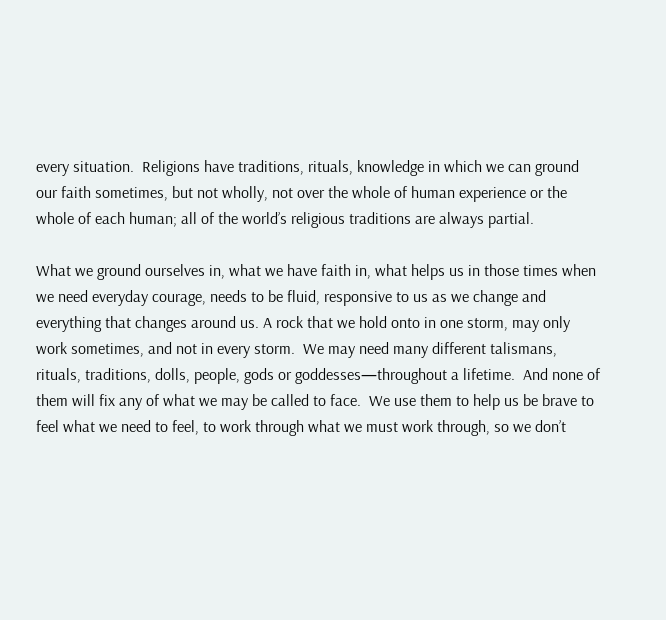every situation.  Religions have traditions, rituals, knowledge in which we can ground our faith sometimes, but not wholly, not over the whole of human experience or the whole of each human; all of the world’s religious traditions are always partial.

What we ground ourselves in, what we have faith in, what helps us in those times when we need everyday courage, needs to be fluid, responsive to us as we change and everything that changes around us. A rock that we hold onto in one storm, may only work sometimes, and not in every storm.  We may need many different talismans, rituals, traditions, dolls, people, gods or goddesses—throughout a lifetime.  And none of them will fix any of what we may be called to face.  We use them to help us be brave to feel what we need to feel, to work through what we must work through, so we don’t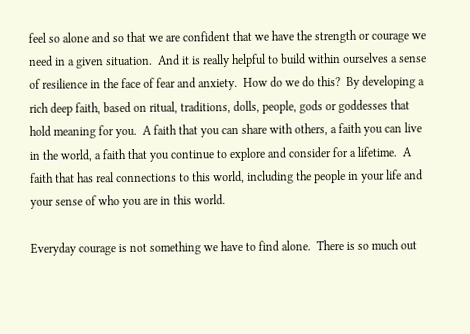feel so alone and so that we are confident that we have the strength or courage we need in a given situation.  And it is really helpful to build within ourselves a sense of resilience in the face of fear and anxiety.  How do we do this?  By developing a rich deep faith, based on ritual, traditions, dolls, people, gods or goddesses that hold meaning for you.  A faith that you can share with others, a faith you can live in the world, a faith that you continue to explore and consider for a lifetime.  A faith that has real connections to this world, including the people in your life and your sense of who you are in this world.

Everyday courage is not something we have to find alone.  There is so much out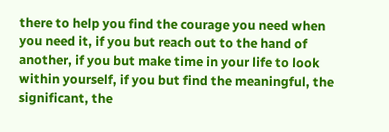there to help you find the courage you need when you need it, if you but reach out to the hand of another, if you but make time in your life to look within yourself, if you but find the meaningful, the significant, the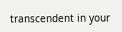transcendent in your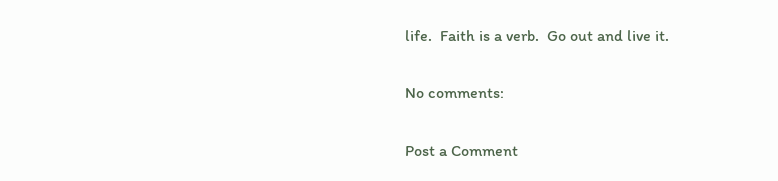life.  Faith is a verb.  Go out and live it.

No comments:

Post a Comment